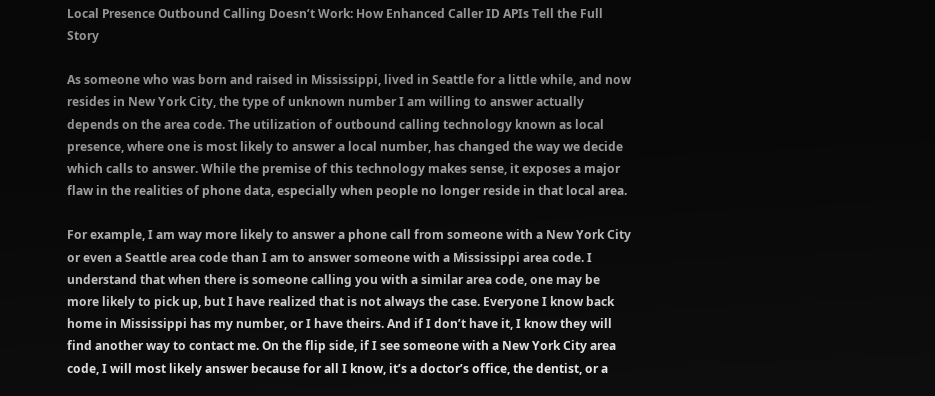Local Presence Outbound Calling Doesn’t Work: How Enhanced Caller ID APIs Tell the Full Story

As someone who was born and raised in Mississippi, lived in Seattle for a little while, and now resides in New York City, the type of unknown number I am willing to answer actually depends on the area code. The utilization of outbound calling technology known as local presence, where one is most likely to answer a local number, has changed the way we decide which calls to answer. While the premise of this technology makes sense, it exposes a major flaw in the realities of phone data, especially when people no longer reside in that local area.

For example, I am way more likely to answer a phone call from someone with a New York City or even a Seattle area code than I am to answer someone with a Mississippi area code. I understand that when there is someone calling you with a similar area code, one may be more likely to pick up, but I have realized that is not always the case. Everyone I know back home in Mississippi has my number, or I have theirs. And if I don’t have it, I know they will find another way to contact me. On the flip side, if I see someone with a New York City area code, I will most likely answer because for all I know, it’s a doctor’s office, the dentist, or a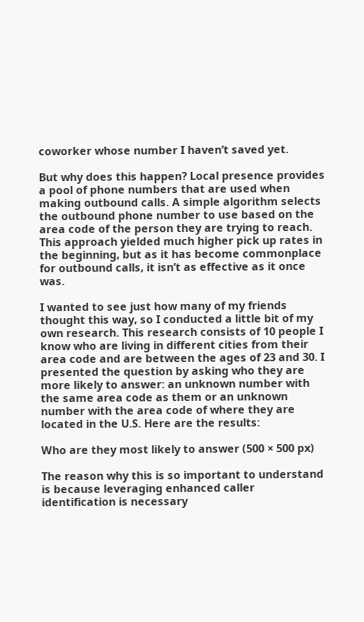coworker whose number I haven’t saved yet.

But why does this happen? Local presence provides a pool of phone numbers that are used when making outbound calls. A simple algorithm selects the outbound phone number to use based on the area code of the person they are trying to reach. This approach yielded much higher pick up rates in the beginning, but as it has become commonplace for outbound calls, it isn’t as effective as it once was.

I wanted to see just how many of my friends thought this way, so I conducted a little bit of my own research. This research consists of 10 people I know who are living in different cities from their area code and are between the ages of 23 and 30. I presented the question by asking who they are more likely to answer: an unknown number with the same area code as them or an unknown number with the area code of where they are located in the U.S. Here are the results:

Who are they most likely to answer (500 × 500 px)

The reason why this is so important to understand is because leveraging enhanced caller identification is necessary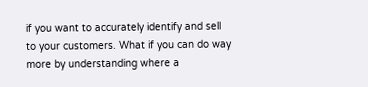if you want to accurately identify and sell to your customers. What if you can do way more by understanding where a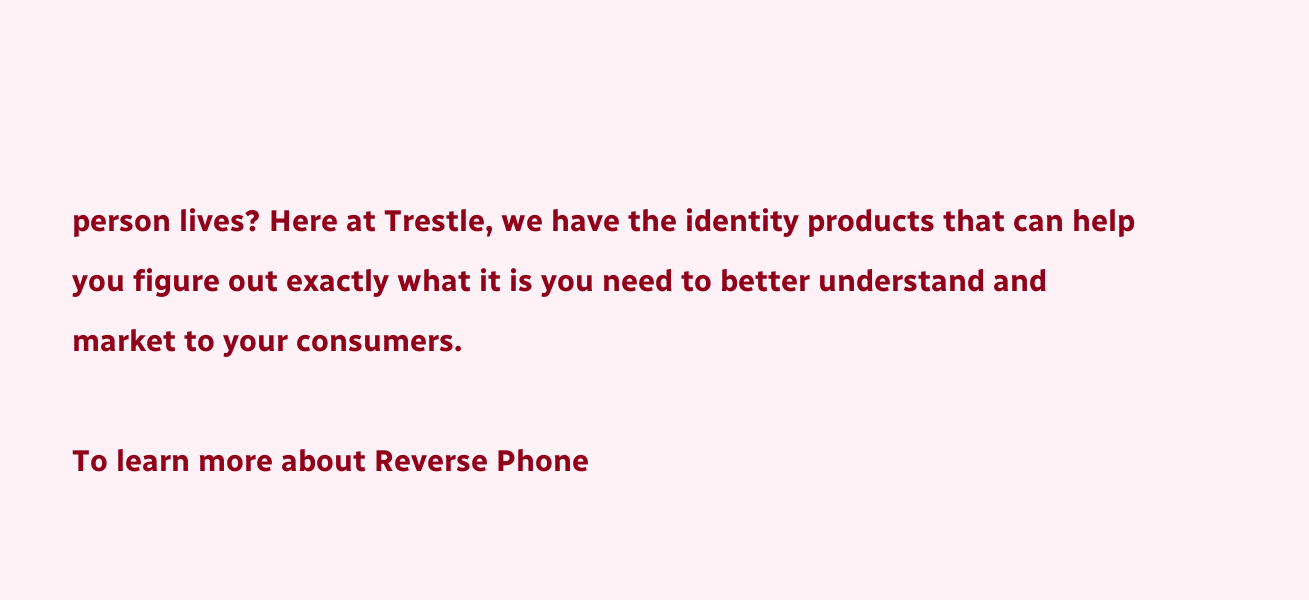person lives? Here at Trestle, we have the identity products that can help you figure out exactly what it is you need to better understand and market to your consumers.

To learn more about Reverse Phone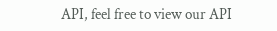API, feel free to view our API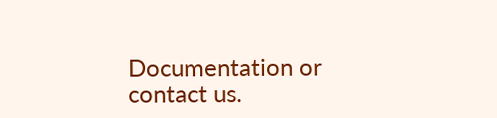Documentation or contact us.